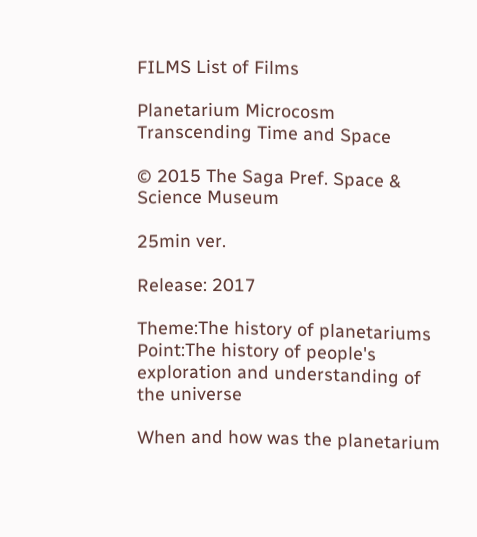FILMS List of Films

Planetarium Microcosm Transcending Time and Space

© 2015 The Saga Pref. Space & Science Museum

25min ver.

Release: 2017

Theme:The history of planetariums
Point:The history of people's exploration and understanding of the universe

When and how was the planetarium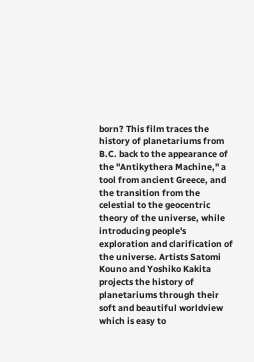born? This film traces the history of planetariums from B.C. back to the appearance of the "Antikythera Machine," a tool from ancient Greece, and the transition from the celestial to the geocentric theory of the universe, while introducing people's exploration and clarification of the universe. Artists Satomi Kouno and Yoshiko Kakita projects the history of planetariums through their soft and beautiful worldview which is easy to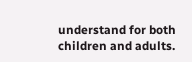understand for both children and adults.